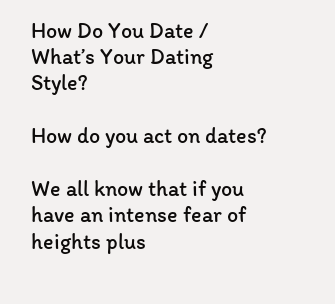How Do You Date / What’s Your Dating Style?

How do you act on dates?

We all know that if you have an intense fear of heights plus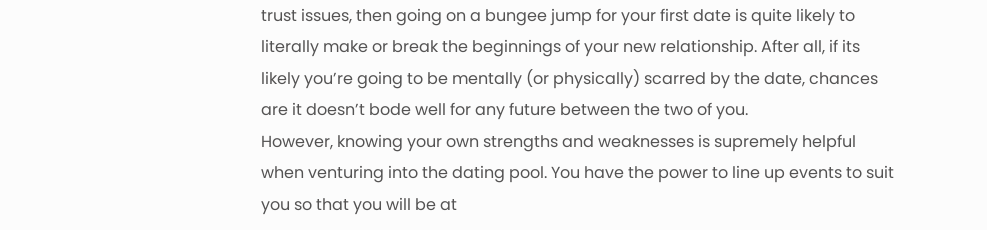trust issues, then going on a bungee jump for your first date is quite likely to literally make or break the beginnings of your new relationship. After all, if its likely you’re going to be mentally (or physically) scarred by the date, chances are it doesn’t bode well for any future between the two of you.
However, knowing your own strengths and weaknesses is supremely helpful when venturing into the dating pool. You have the power to line up events to suit you so that you will be at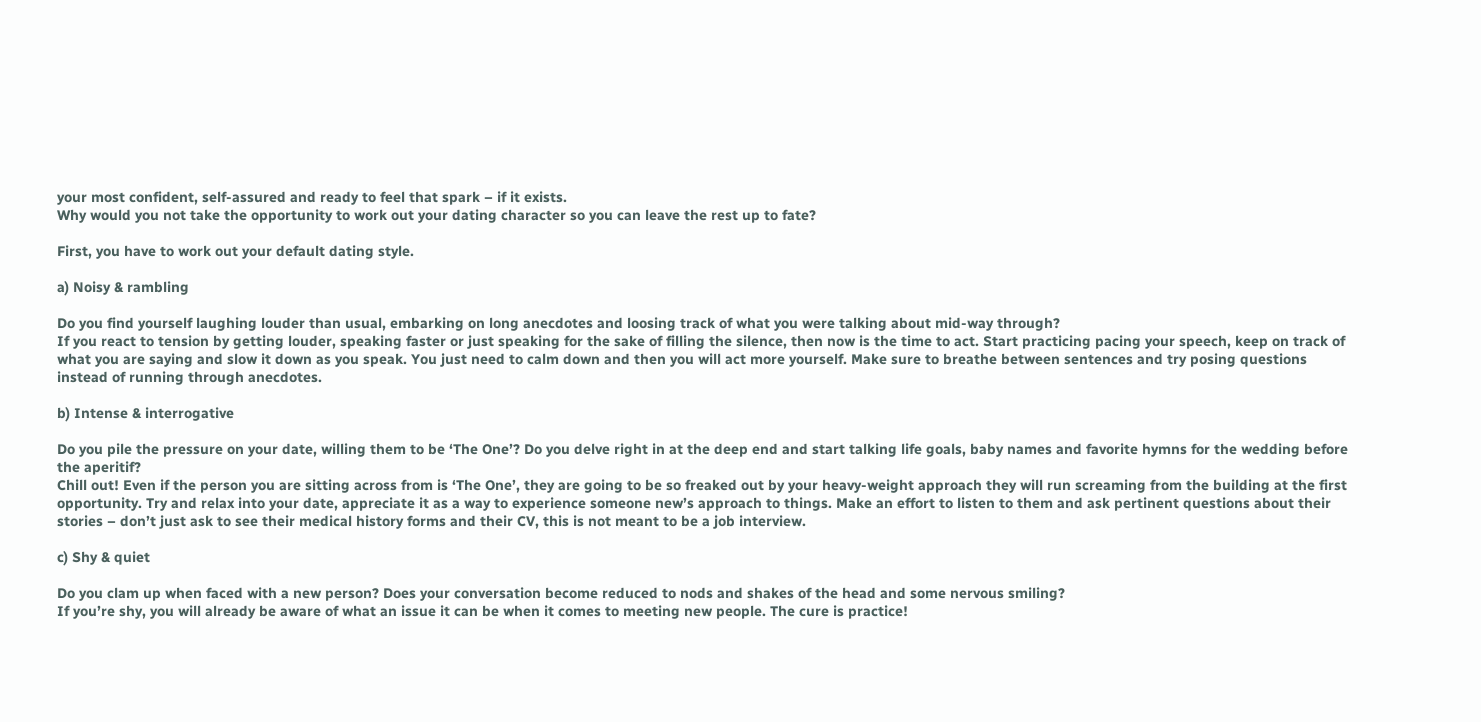your most confident, self-assured and ready to feel that spark – if it exists.
Why would you not take the opportunity to work out your dating character so you can leave the rest up to fate?

First, you have to work out your default dating style.

a) Noisy & rambling

Do you find yourself laughing louder than usual, embarking on long anecdotes and loosing track of what you were talking about mid-way through?
If you react to tension by getting louder, speaking faster or just speaking for the sake of filling the silence, then now is the time to act. Start practicing pacing your speech, keep on track of what you are saying and slow it down as you speak. You just need to calm down and then you will act more yourself. Make sure to breathe between sentences and try posing questions instead of running through anecdotes.

b) Intense & interrogative

Do you pile the pressure on your date, willing them to be ‘The One’? Do you delve right in at the deep end and start talking life goals, baby names and favorite hymns for the wedding before the aperitif?
Chill out! Even if the person you are sitting across from is ‘The One’, they are going to be so freaked out by your heavy-weight approach they will run screaming from the building at the first opportunity. Try and relax into your date, appreciate it as a way to experience someone new’s approach to things. Make an effort to listen to them and ask pertinent questions about their stories – don’t just ask to see their medical history forms and their CV, this is not meant to be a job interview.

c) Shy & quiet

Do you clam up when faced with a new person? Does your conversation become reduced to nods and shakes of the head and some nervous smiling?
If you’re shy, you will already be aware of what an issue it can be when it comes to meeting new people. The cure is practice!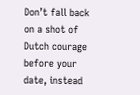Don’t fall back on a shot of Dutch courage before your date, instead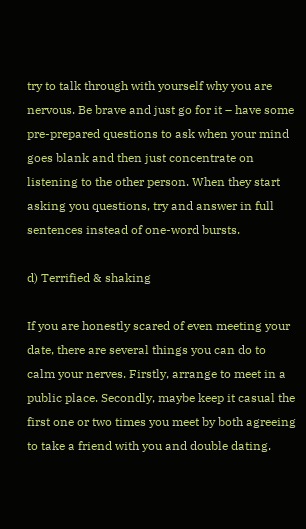try to talk through with yourself why you are nervous. Be brave and just go for it – have some pre-prepared questions to ask when your mind goes blank and then just concentrate on listening to the other person. When they start asking you questions, try and answer in full sentences instead of one-word bursts.

d) Terrified & shaking

If you are honestly scared of even meeting your date, there are several things you can do to calm your nerves. Firstly, arrange to meet in a public place. Secondly, maybe keep it casual the first one or two times you meet by both agreeing to take a friend with you and double dating.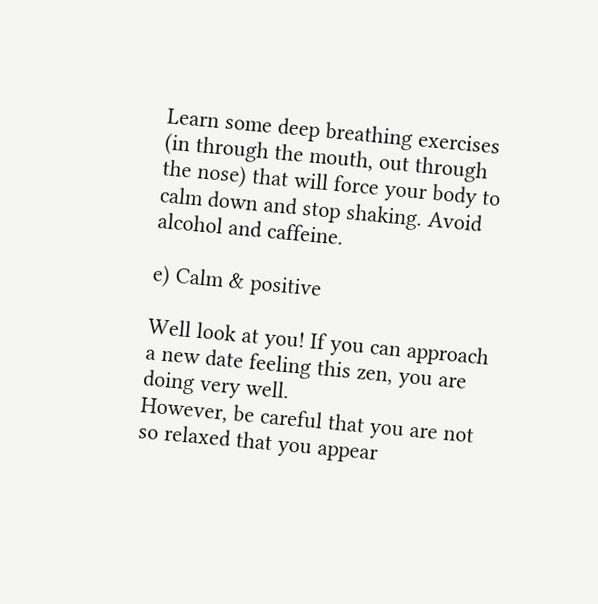Learn some deep breathing exercises (in through the mouth, out through the nose) that will force your body to calm down and stop shaking. Avoid alcohol and caffeine.

e) Calm & positive

Well look at you! If you can approach a new date feeling this zen, you are doing very well.
However, be careful that you are not so relaxed that you appear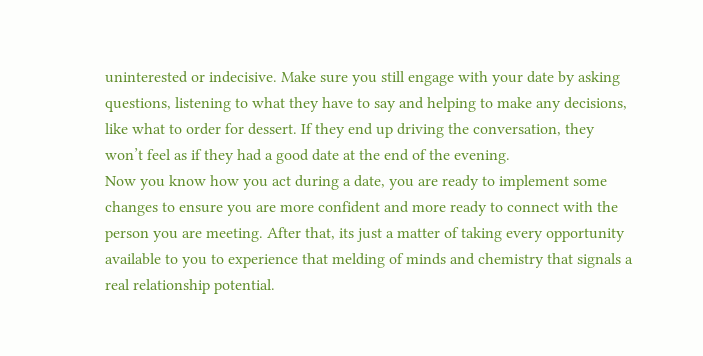uninterested or indecisive. Make sure you still engage with your date by asking questions, listening to what they have to say and helping to make any decisions, like what to order for dessert. If they end up driving the conversation, they won’t feel as if they had a good date at the end of the evening.
Now you know how you act during a date, you are ready to implement some changes to ensure you are more confident and more ready to connect with the person you are meeting. After that, its just a matter of taking every opportunity available to you to experience that melding of minds and chemistry that signals a real relationship potential.